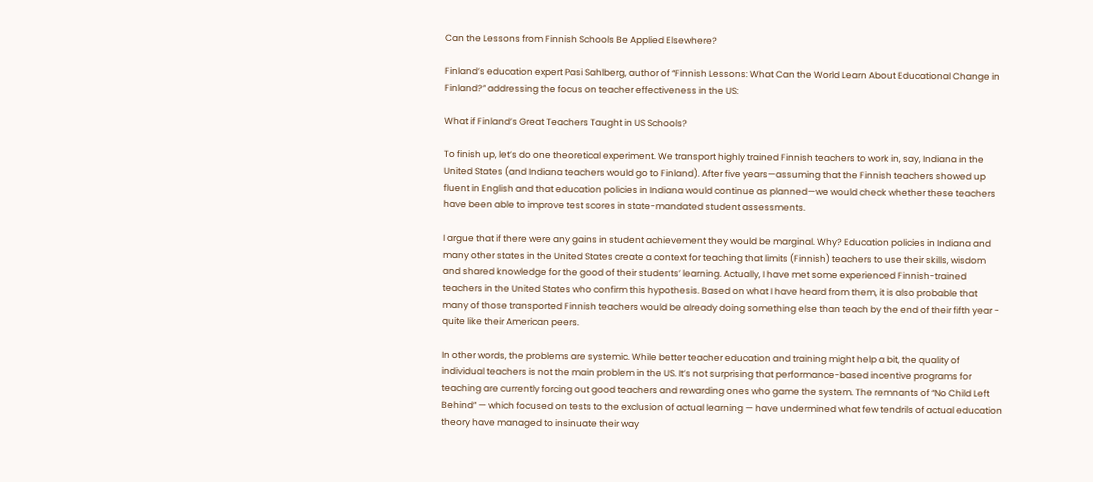Can the Lessons from Finnish Schools Be Applied Elsewhere?

Finland’s education expert Pasi Sahlberg, author of “Finnish Lessons: What Can the World Learn About Educational Change in Finland?” addressing the focus on teacher effectiveness in the US:

What if Finland’s Great Teachers Taught in US Schools?

To finish up, let’s do one theoretical experiment. We transport highly trained Finnish teachers to work in, say, Indiana in the United States (and Indiana teachers would go to Finland). After five years—assuming that the Finnish teachers showed up fluent in English and that education policies in Indiana would continue as planned—we would check whether these teachers have been able to improve test scores in state-mandated student assessments.

I argue that if there were any gains in student achievement they would be marginal. Why? Education policies in Indiana and many other states in the United States create a context for teaching that limits (Finnish) teachers to use their skills, wisdom and shared knowledge for the good of their students’ learning. Actually, I have met some experienced Finnish-trained teachers in the United States who confirm this hypothesis. Based on what I have heard from them, it is also probable that many of those transported Finnish teachers would be already doing something else than teach by the end of their fifth year - quite like their American peers.

In other words, the problems are systemic. While better teacher education and training might help a bit, the quality of individual teachers is not the main problem in the US. It’s not surprising that performance-based incentive programs for teaching are currently forcing out good teachers and rewarding ones who game the system. The remnants of “No Child Left Behind” — which focused on tests to the exclusion of actual learning — have undermined what few tendrils of actual education theory have managed to insinuate their way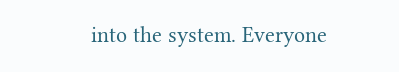into the system. Everyone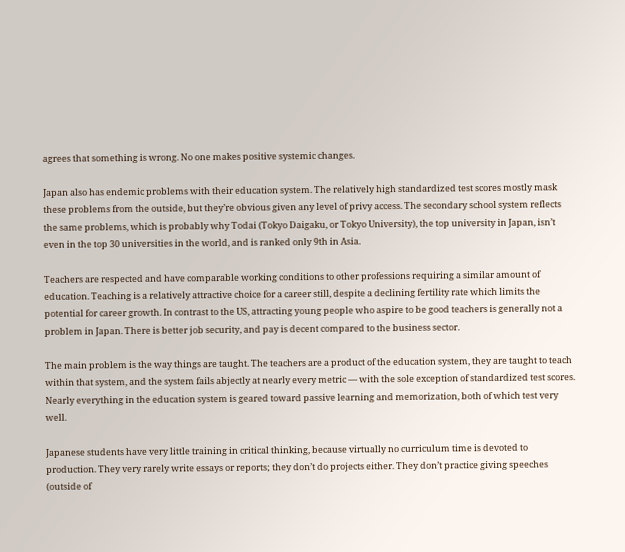agrees that something is wrong. No one makes positive systemic changes.

Japan also has endemic problems with their education system. The relatively high standardized test scores mostly mask these problems from the outside, but they’re obvious given any level of privy access. The secondary school system reflects the same problems, which is probably why Todai (Tokyo Daigaku, or Tokyo University), the top university in Japan, isn’t even in the top 30 universities in the world, and is ranked only 9th in Asia.

Teachers are respected and have comparable working conditions to other professions requiring a similar amount of education. Teaching is a relatively attractive choice for a career still, despite a declining fertility rate which limits the potential for career growth. In contrast to the US, attracting young people who aspire to be good teachers is generally not a problem in Japan. There is better job security, and pay is decent compared to the business sector.

The main problem is the way things are taught. The teachers are a product of the education system, they are taught to teach within that system, and the system fails abjectly at nearly every metric — with the sole exception of standardized test scores. Nearly everything in the education system is geared toward passive learning and memorization, both of which test very well.

Japanese students have very little training in critical thinking, because virtually no curriculum time is devoted to production. They very rarely write essays or reports; they don’t do projects either. They don’t practice giving speeches (outside of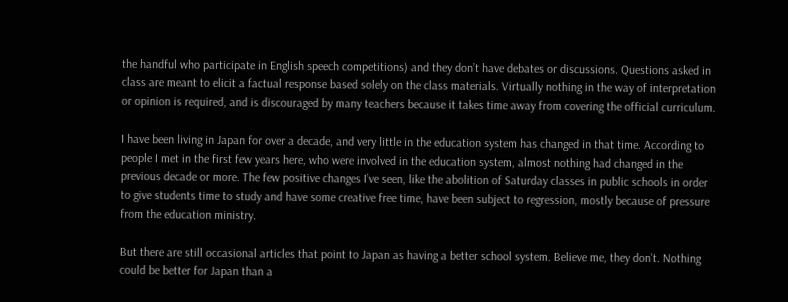the handful who participate in English speech competitions) and they don’t have debates or discussions. Questions asked in class are meant to elicit a factual response based solely on the class materials. Virtually nothing in the way of interpretation or opinion is required, and is discouraged by many teachers because it takes time away from covering the official curriculum.

I have been living in Japan for over a decade, and very little in the education system has changed in that time. According to people I met in the first few years here, who were involved in the education system, almost nothing had changed in the previous decade or more. The few positive changes I’ve seen, like the abolition of Saturday classes in public schools in order to give students time to study and have some creative free time, have been subject to regression, mostly because of pressure from the education ministry.

But there are still occasional articles that point to Japan as having a better school system. Believe me, they don’t. Nothing could be better for Japan than a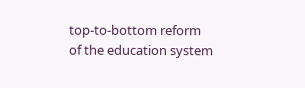top-to-bottom reform of the education system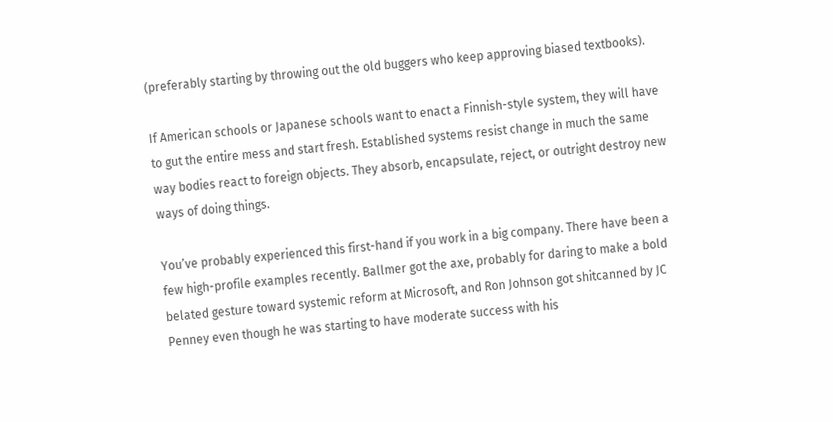(preferably starting by throwing out the old buggers who keep approving biased textbooks).

If American schools or Japanese schools want to enact a Finnish-style system, they will have to gut the entire mess and start fresh. Established systems resist change in much the same way bodies react to foreign objects. They absorb, encapsulate, reject, or outright destroy new ways of doing things.

You’ve probably experienced this first-hand if you work in a big company. There have been a few high-profile examples recently. Ballmer got the axe, probably for daring to make a bold belated gesture toward systemic reform at Microsoft, and Ron Johnson got shitcanned by JC Penney even though he was starting to have moderate success with his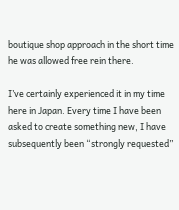boutique shop approach in the short time he was allowed free rein there.

I’ve certainly experienced it in my time here in Japan. Every time I have been asked to create something new, I have subsequently been “strongly requested”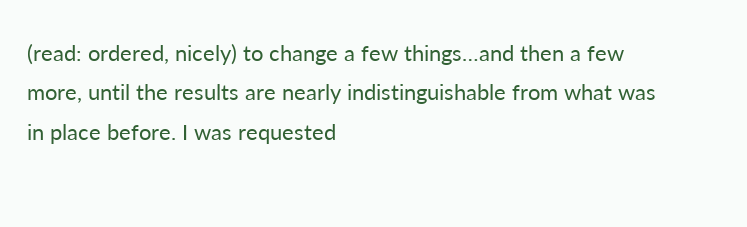(read: ordered, nicely) to change a few things…and then a few more, until the results are nearly indistinguishable from what was in place before. I was requested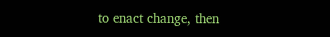to enact change, then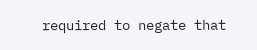required to negate that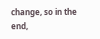change, so in the end,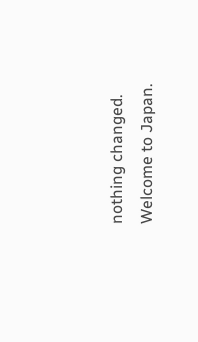nothing changed. Welcome to Japan.